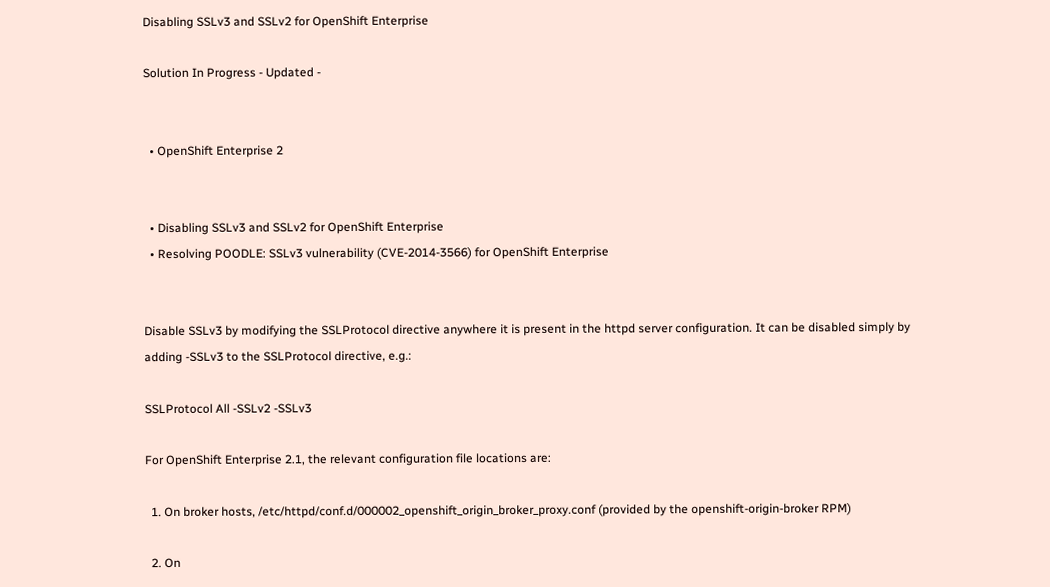Disabling SSLv3 and SSLv2 for OpenShift Enterprise

Solution In Progress - Updated -


  • OpenShift Enterprise 2


  • Disabling SSLv3 and SSLv2 for OpenShift Enterprise
  • Resolving POODLE: SSLv3 vulnerability (CVE-2014-3566) for OpenShift Enterprise


Disable SSLv3 by modifying the SSLProtocol directive anywhere it is present in the httpd server configuration. It can be disabled simply by adding -SSLv3 to the SSLProtocol directive, e.g.:

SSLProtocol All -SSLv2 -SSLv3

For OpenShift Enterprise 2.1, the relevant configuration file locations are:

  1. On broker hosts, /etc/httpd/conf.d/000002_openshift_origin_broker_proxy.conf (provided by the openshift-origin-broker RPM)

  2. On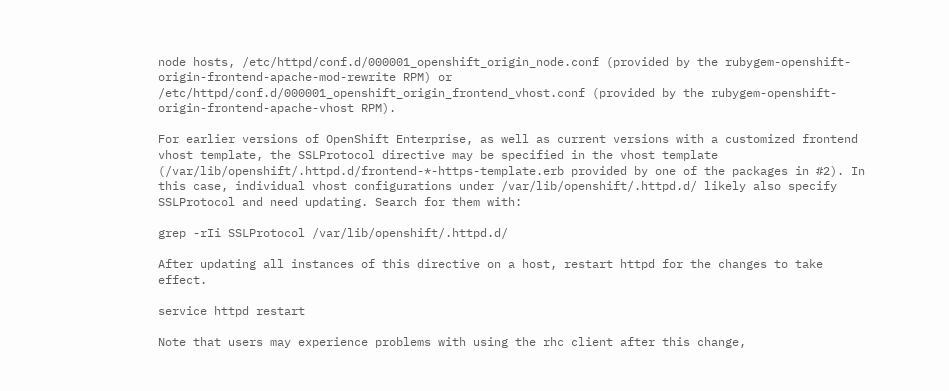node hosts, /etc/httpd/conf.d/000001_openshift_origin_node.conf (provided by the rubygem-openshift-origin-frontend-apache-mod-rewrite RPM) or /etc/httpd/conf.d/000001_openshift_origin_frontend_vhost.conf (provided by the rubygem-openshift-origin-frontend-apache-vhost RPM).

For earlier versions of OpenShift Enterprise, as well as current versions with a customized frontend vhost template, the SSLProtocol directive may be specified in the vhost template (/var/lib/openshift/.httpd.d/frontend-*-https-template.erb provided by one of the packages in #2). In this case, individual vhost configurations under /var/lib/openshift/.httpd.d/ likely also specify SSLProtocol and need updating. Search for them with:

grep -rIi SSLProtocol /var/lib/openshift/.httpd.d/

After updating all instances of this directive on a host, restart httpd for the changes to take effect.

service httpd restart

Note that users may experience problems with using the rhc client after this change,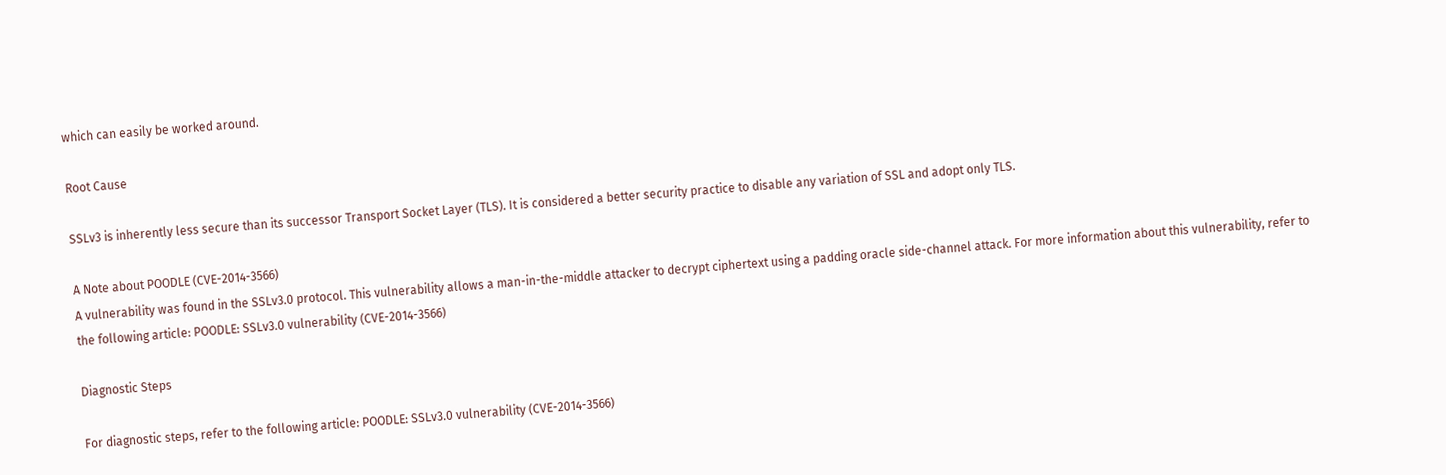which can easily be worked around.

Root Cause

SSLv3 is inherently less secure than its successor Transport Socket Layer (TLS). It is considered a better security practice to disable any variation of SSL and adopt only TLS.

A Note about POODLE (CVE-2014-3566)
A vulnerability was found in the SSLv3.0 protocol. This vulnerability allows a man-in-the-middle attacker to decrypt ciphertext using a padding oracle side-channel attack. For more information about this vulnerability, refer to the following article: POODLE: SSLv3.0 vulnerability (CVE-2014-3566)

Diagnostic Steps

For diagnostic steps, refer to the following article: POODLE: SSLv3.0 vulnerability (CVE-2014-3566)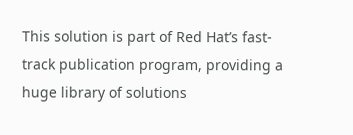This solution is part of Red Hat’s fast-track publication program, providing a huge library of solutions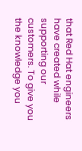that Red Hat engineers have created while supporting our customers. To give you the knowledge you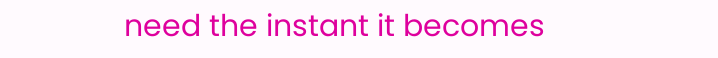need the instant it becomes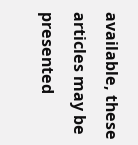available, these articles may be presented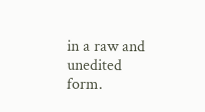in a raw and unedited form.